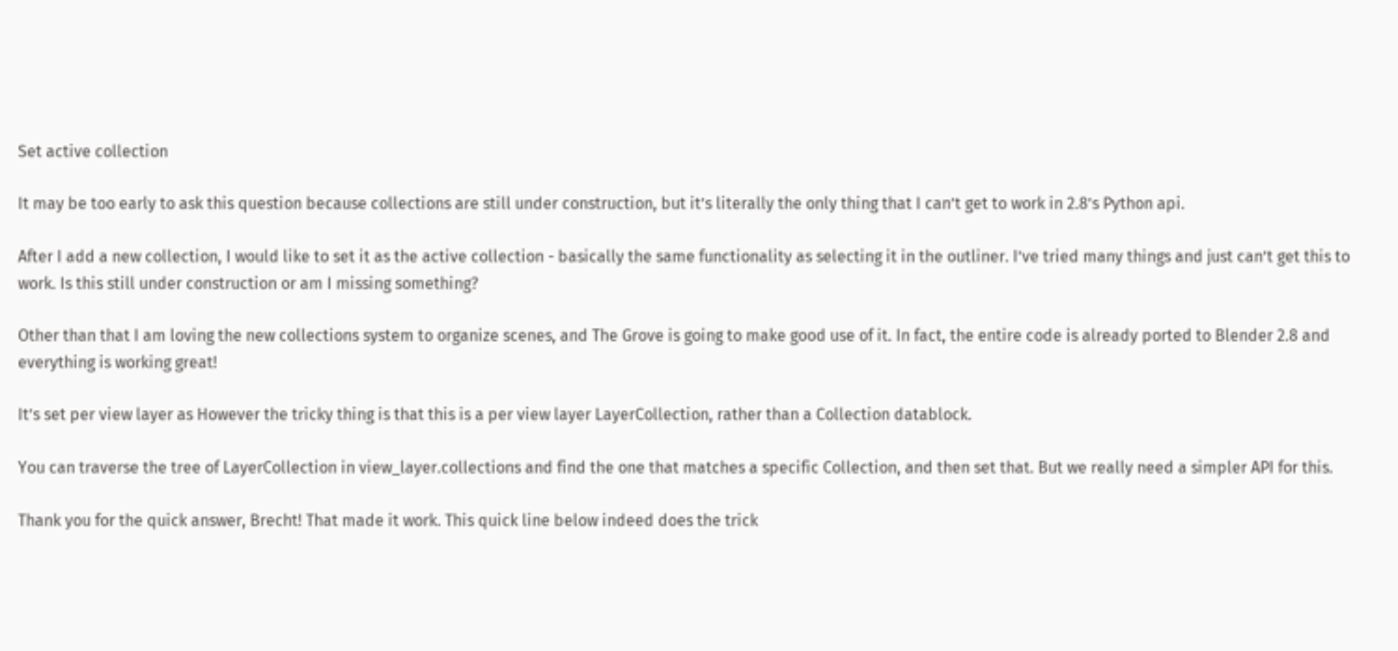Set active collection

It may be too early to ask this question because collections are still under construction, but it’s literally the only thing that I can’t get to work in 2.8’s Python api.

After I add a new collection, I would like to set it as the active collection - basically the same functionality as selecting it in the outliner. I’ve tried many things and just can’t get this to work. Is this still under construction or am I missing something?

Other than that I am loving the new collections system to organize scenes, and The Grove is going to make good use of it. In fact, the entire code is already ported to Blender 2.8 and everything is working great!

It’s set per view layer as However the tricky thing is that this is a per view layer LayerCollection, rather than a Collection datablock.

You can traverse the tree of LayerCollection in view_layer.collections and find the one that matches a specific Collection, and then set that. But we really need a simpler API for this.

Thank you for the quick answer, Brecht! That made it work. This quick line below indeed does the trick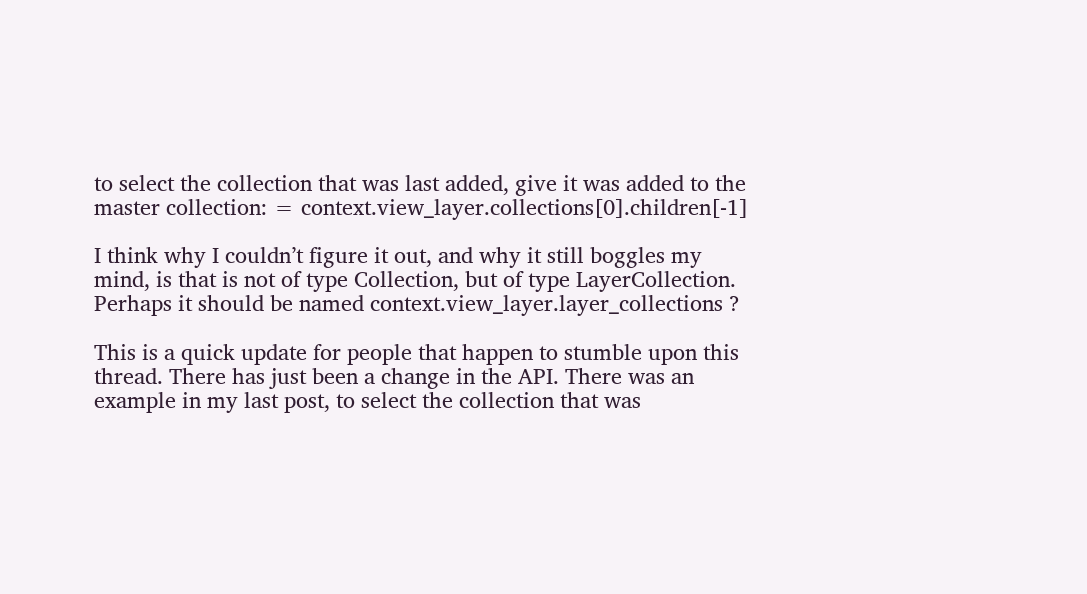to select the collection that was last added, give it was added to the master collection: = context.view_layer.collections[0].children[-1]

I think why I couldn’t figure it out, and why it still boggles my mind, is that is not of type Collection, but of type LayerCollection. Perhaps it should be named context.view_layer.layer_collections ?

This is a quick update for people that happen to stumble upon this thread. There has just been a change in the API. There was an example in my last post, to select the collection that was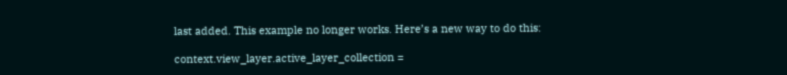last added. This example no longer works. Here’s a new way to do this:

context.view_layer.active_layer_collection =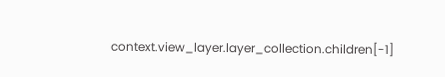context.view_layer.layer_collection.children[-1]